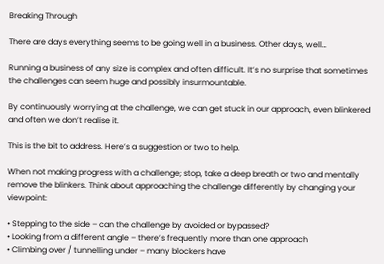Breaking Through

There are days everything seems to be going well in a business. Other days, well…

Running a business of any size is complex and often difficult. It’s no surprise that sometimes the challenges can seem huge and possibly insurmountable.

By continuously worrying at the challenge, we can get stuck in our approach, even blinkered and often we don’t realise it.

This is the bit to address. Here’s a suggestion or two to help.

When not making progress with a challenge; stop, take a deep breath or two and mentally remove the blinkers. Think about approaching the challenge differently by changing your viewpoint:

• Stepping to the side – can the challenge by avoided or bypassed?
• Looking from a different angle – there’s frequently more than one approach
• Climbing over / tunnelling under – many blockers have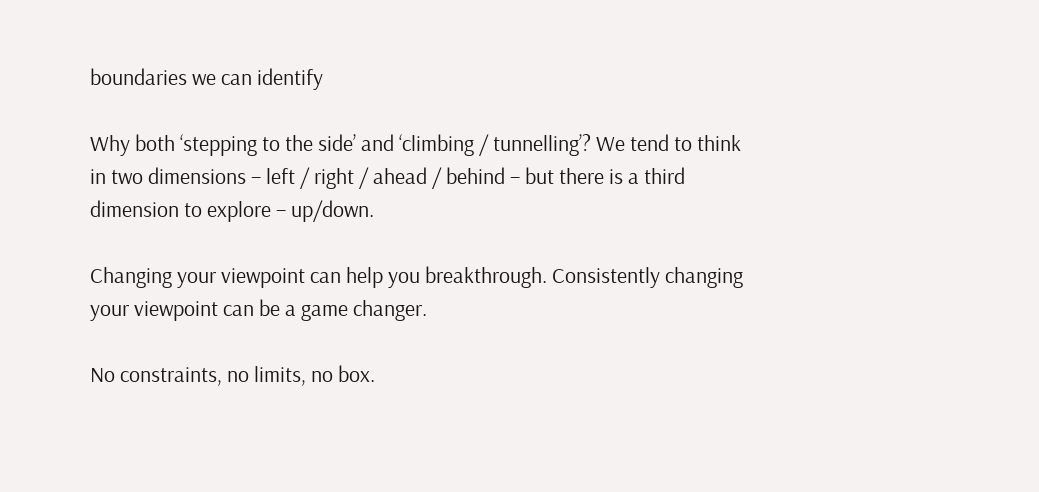boundaries we can identify

Why both ‘stepping to the side’ and ‘climbing / tunnelling’? We tend to think in two dimensions – left / right / ahead / behind – but there is a third dimension to explore – up/down.

Changing your viewpoint can help you breakthrough. Consistently changing your viewpoint can be a game changer.

No constraints, no limits, no box.